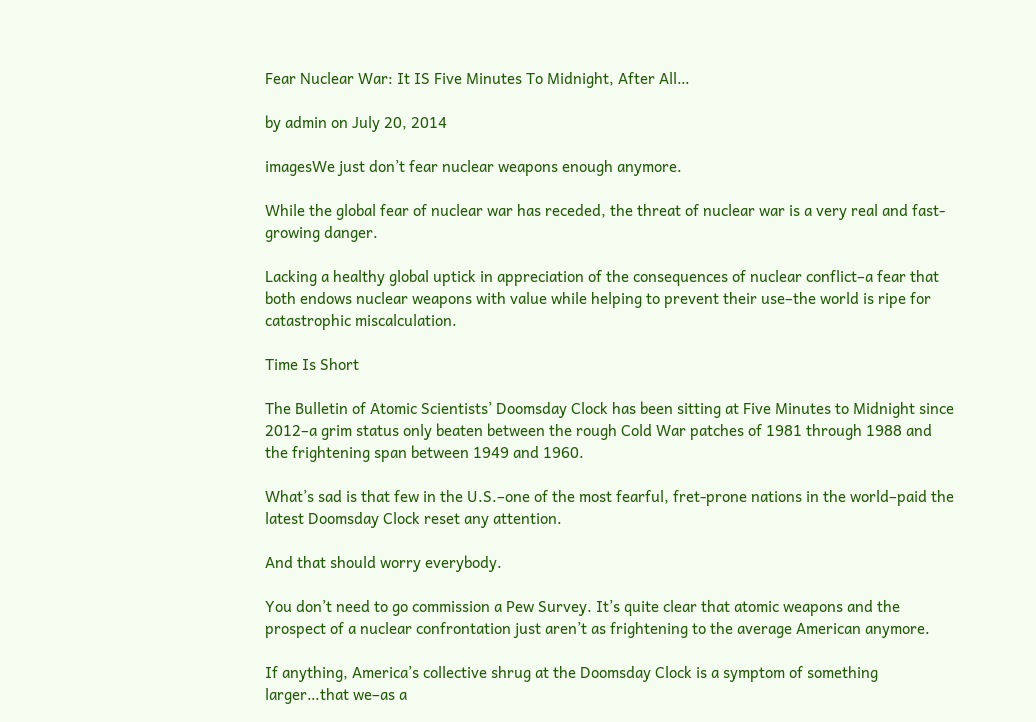Fear Nuclear War: It IS Five Minutes To Midnight, After All…

by admin on July 20, 2014

imagesWe just don’t fear nuclear weapons enough anymore.

While the global fear of nuclear war has receded, the threat of nuclear war is a very real and fast-growing danger.

Lacking a healthy global uptick in appreciation of the consequences of nuclear conflict–a fear that both endows nuclear weapons with value while helping to prevent their use–the world is ripe for catastrophic miscalculation.

Time Is Short

The Bulletin of Atomic Scientists’ Doomsday Clock has been sitting at Five Minutes to Midnight since 2012–a grim status only beaten between the rough Cold War patches of 1981 through 1988 and the frightening span between 1949 and 1960.

What’s sad is that few in the U.S.–one of the most fearful, fret-prone nations in the world–paid the latest Doomsday Clock reset any attention.

And that should worry everybody.

You don’t need to go commission a Pew Survey. It’s quite clear that atomic weapons and the prospect of a nuclear confrontation just aren’t as frightening to the average American anymore.

If anything, America’s collective shrug at the Doomsday Clock is a symptom of something larger…that we–as a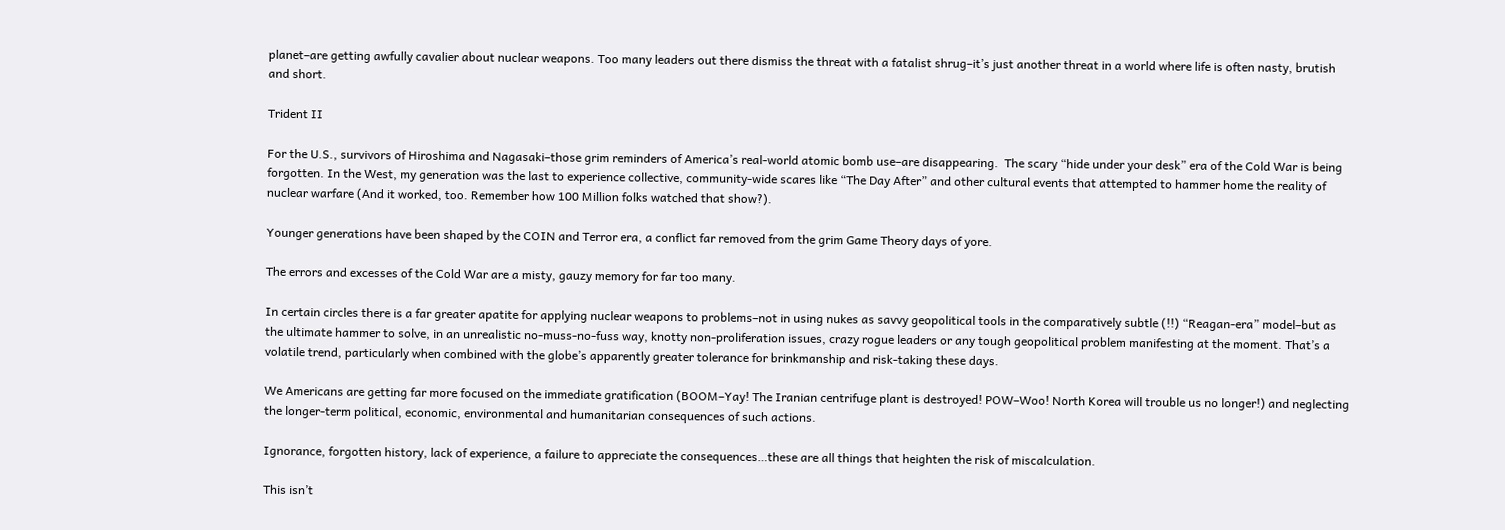planet–are getting awfully cavalier about nuclear weapons. Too many leaders out there dismiss the threat with a fatalist shrug–it’s just another threat in a world where life is often nasty, brutish and short.

Trident II

For the U.S., survivors of Hiroshima and Nagasaki–those grim reminders of America’s real-world atomic bomb use–are disappearing.  The scary “hide under your desk” era of the Cold War is being forgotten. In the West, my generation was the last to experience collective, community-wide scares like “The Day After” and other cultural events that attempted to hammer home the reality of nuclear warfare (And it worked, too. Remember how 100 Million folks watched that show?).

Younger generations have been shaped by the COIN and Terror era, a conflict far removed from the grim Game Theory days of yore.

The errors and excesses of the Cold War are a misty, gauzy memory for far too many.

In certain circles there is a far greater apatite for applying nuclear weapons to problems–not in using nukes as savvy geopolitical tools in the comparatively subtle (!!) “Reagan-era” model–but as the ultimate hammer to solve, in an unrealistic no-muss-no-fuss way, knotty non-proliferation issues, crazy rogue leaders or any tough geopolitical problem manifesting at the moment. That’s a volatile trend, particularly when combined with the globe’s apparently greater tolerance for brinkmanship and risk-taking these days.

We Americans are getting far more focused on the immediate gratification (BOOM–Yay! The Iranian centrifuge plant is destroyed! POW–Woo! North Korea will trouble us no longer!) and neglecting the longer-term political, economic, environmental and humanitarian consequences of such actions.

Ignorance, forgotten history, lack of experience, a failure to appreciate the consequences…these are all things that heighten the risk of miscalculation.

This isn’t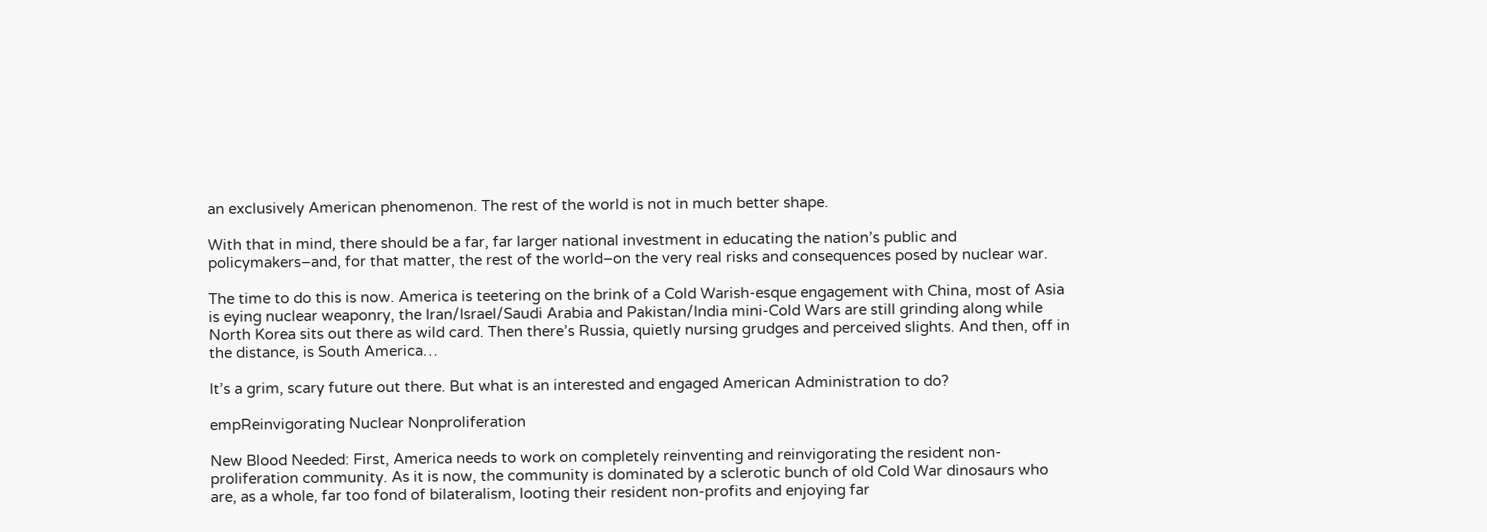an exclusively American phenomenon. The rest of the world is not in much better shape.

With that in mind, there should be a far, far larger national investment in educating the nation’s public and policymakers–and, for that matter, the rest of the world–on the very real risks and consequences posed by nuclear war.

The time to do this is now. America is teetering on the brink of a Cold Warish-esque engagement with China, most of Asia is eying nuclear weaponry, the Iran/Israel/Saudi Arabia and Pakistan/India mini-Cold Wars are still grinding along while North Korea sits out there as wild card. Then there’s Russia, quietly nursing grudges and perceived slights. And then, off in the distance, is South America…

It’s a grim, scary future out there. But what is an interested and engaged American Administration to do?

empReinvigorating Nuclear Nonproliferation

New Blood Needed: First, America needs to work on completely reinventing and reinvigorating the resident non-proliferation community. As it is now, the community is dominated by a sclerotic bunch of old Cold War dinosaurs who are, as a whole, far too fond of bilateralism, looting their resident non-profits and enjoying far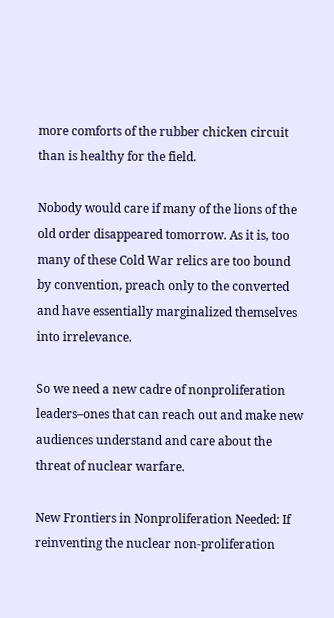more comforts of the rubber chicken circuit than is healthy for the field.

Nobody would care if many of the lions of the old order disappeared tomorrow. As it is, too many of these Cold War relics are too bound by convention, preach only to the converted and have essentially marginalized themselves into irrelevance.

So we need a new cadre of nonproliferation leaders–ones that can reach out and make new audiences understand and care about the threat of nuclear warfare.

New Frontiers in Nonproliferation Needed: If reinventing the nuclear non-proliferation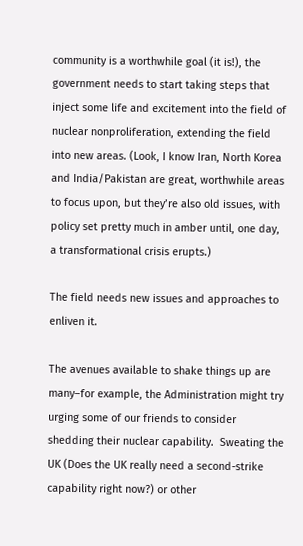community is a worthwhile goal (it is!), the government needs to start taking steps that inject some life and excitement into the field of nuclear nonproliferation, extending the field into new areas. (Look, I know Iran, North Korea and India/Pakistan are great, worthwhile areas to focus upon, but they’re also old issues, with policy set pretty much in amber until, one day, a transformational crisis erupts.)

The field needs new issues and approaches to enliven it.

The avenues available to shake things up are many–for example, the Administration might try urging some of our friends to consider shedding their nuclear capability.  Sweating the UK (Does the UK really need a second-strike capability right now?) or other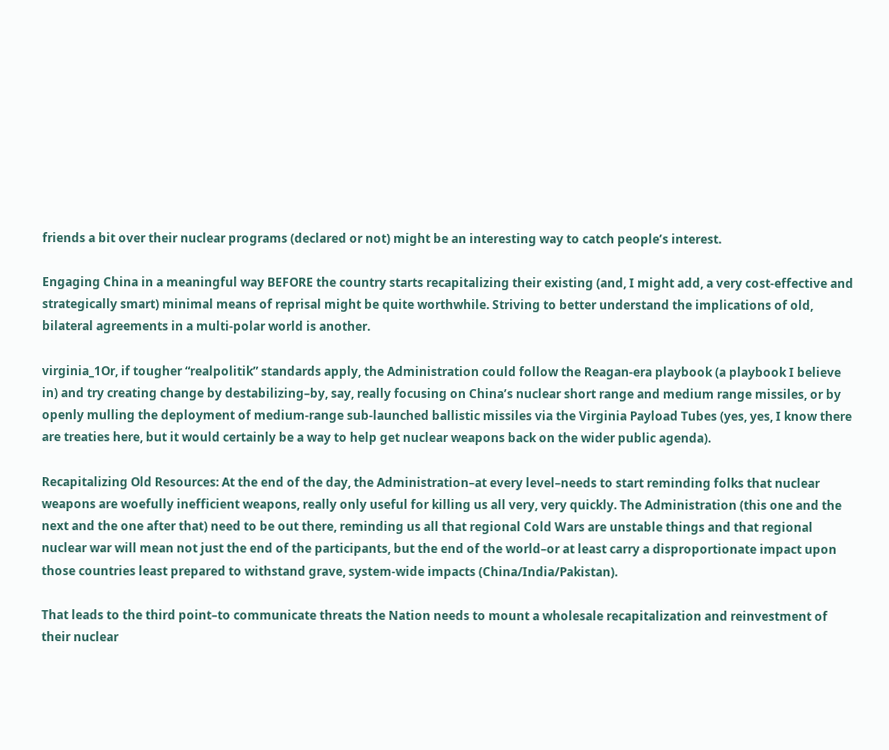friends a bit over their nuclear programs (declared or not) might be an interesting way to catch people’s interest.

Engaging China in a meaningful way BEFORE the country starts recapitalizing their existing (and, I might add, a very cost-effective and strategically smart) minimal means of reprisal might be quite worthwhile. Striving to better understand the implications of old, bilateral agreements in a multi-polar world is another.

virginia_1Or, if tougher “realpolitik” standards apply, the Administration could follow the Reagan-era playbook (a playbook I believe in) and try creating change by destabilizing–by, say, really focusing on China’s nuclear short range and medium range missiles, or by openly mulling the deployment of medium-range sub-launched ballistic missiles via the Virginia Payload Tubes (yes, yes, I know there are treaties here, but it would certainly be a way to help get nuclear weapons back on the wider public agenda).

Recapitalizing Old Resources: At the end of the day, the Administration–at every level–needs to start reminding folks that nuclear weapons are woefully inefficient weapons, really only useful for killing us all very, very quickly. The Administration (this one and the next and the one after that) need to be out there, reminding us all that regional Cold Wars are unstable things and that regional nuclear war will mean not just the end of the participants, but the end of the world–or at least carry a disproportionate impact upon those countries least prepared to withstand grave, system-wide impacts (China/India/Pakistan).

That leads to the third point–to communicate threats the Nation needs to mount a wholesale recapitalization and reinvestment of their nuclear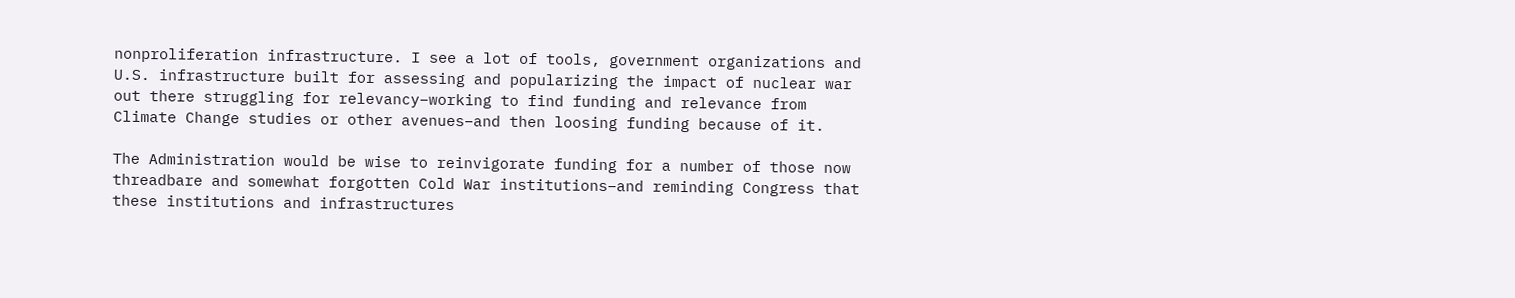nonproliferation infrastructure. I see a lot of tools, government organizations and U.S. infrastructure built for assessing and popularizing the impact of nuclear war out there struggling for relevancy–working to find funding and relevance from Climate Change studies or other avenues–and then loosing funding because of it.

The Administration would be wise to reinvigorate funding for a number of those now threadbare and somewhat forgotten Cold War institutions–and reminding Congress that these institutions and infrastructures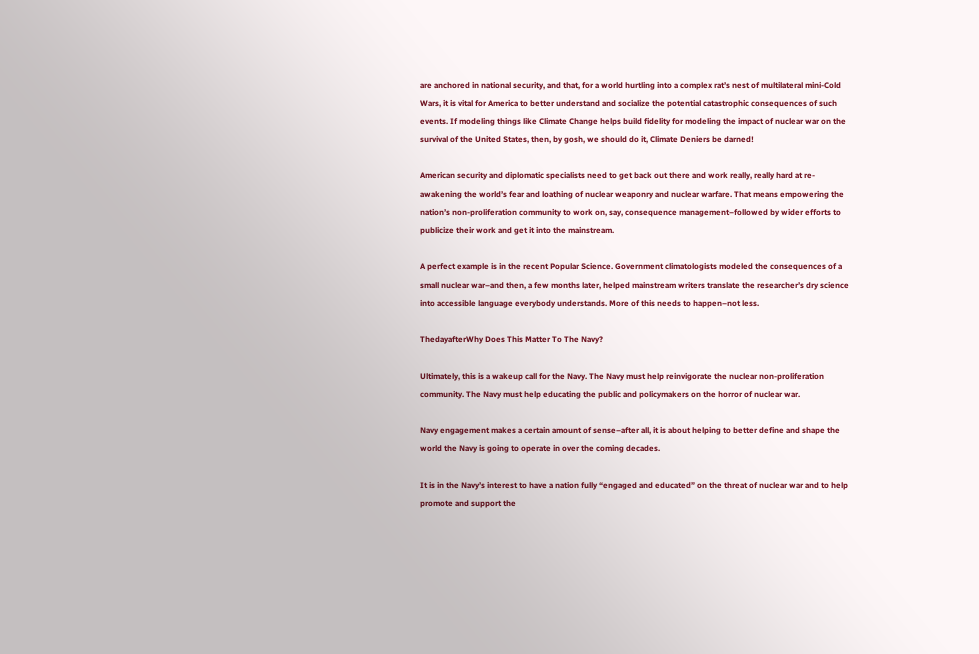are anchored in national security, and that, for a world hurtling into a complex rat’s nest of multilateral mini-Cold Wars, it is vital for America to better understand and socialize the potential catastrophic consequences of such events. If modeling things like Climate Change helps build fidelity for modeling the impact of nuclear war on the survival of the United States, then, by gosh, we should do it, Climate Deniers be darned!

American security and diplomatic specialists need to get back out there and work really, really hard at re-awakening the world’s fear and loathing of nuclear weaponry and nuclear warfare. That means empowering the nation’s non-proliferation community to work on, say, consequence management–followed by wider efforts to publicize their work and get it into the mainstream.

A perfect example is in the recent Popular Science. Government climatologists modeled the consequences of a small nuclear war–and then, a few months later, helped mainstream writers translate the researcher’s dry science into accessible language everybody understands. More of this needs to happen–not less.

ThedayafterWhy Does This Matter To The Navy?

Ultimately, this is a wakeup call for the Navy. The Navy must help reinvigorate the nuclear non-proliferation community. The Navy must help educating the public and policymakers on the horror of nuclear war.

Navy engagement makes a certain amount of sense–after all, it is about helping to better define and shape the world the Navy is going to operate in over the coming decades.

It is in the Navy’s interest to have a nation fully “engaged and educated” on the threat of nuclear war and to help promote and support the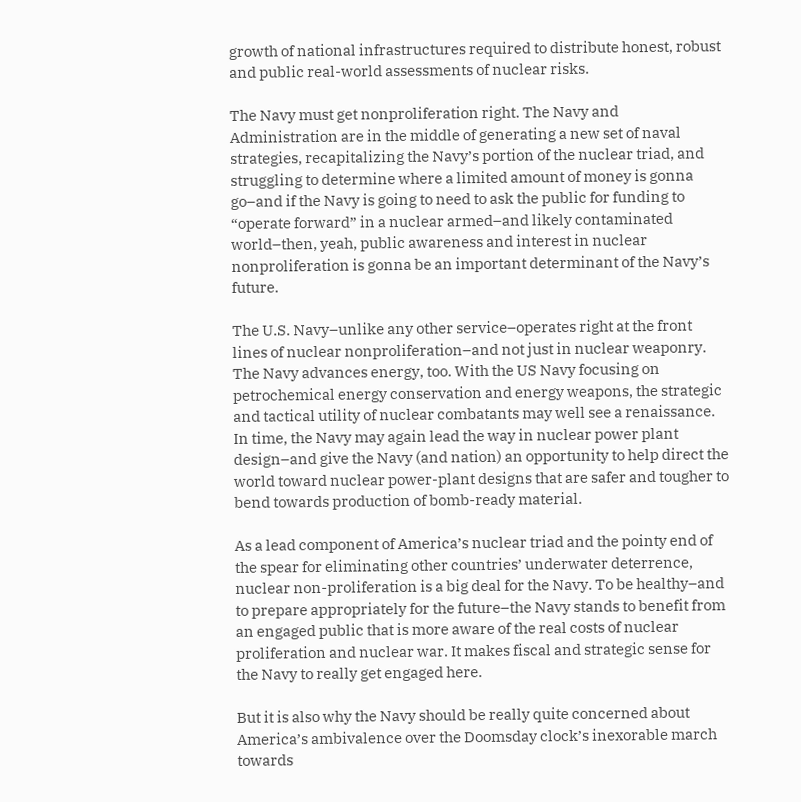growth of national infrastructures required to distribute honest, robust and public real-world assessments of nuclear risks.

The Navy must get nonproliferation right. The Navy and Administration are in the middle of generating a new set of naval strategies, recapitalizing the Navy’s portion of the nuclear triad, and struggling to determine where a limited amount of money is gonna go–and if the Navy is going to need to ask the public for funding to “operate forward” in a nuclear armed–and likely contaminated world–then, yeah, public awareness and interest in nuclear nonproliferation is gonna be an important determinant of the Navy’s future.

The U.S. Navy–unlike any other service–operates right at the front lines of nuclear nonproliferation–and not just in nuclear weaponry. The Navy advances energy, too. With the US Navy focusing on petrochemical energy conservation and energy weapons, the strategic and tactical utility of nuclear combatants may well see a renaissance. In time, the Navy may again lead the way in nuclear power plant design–and give the Navy (and nation) an opportunity to help direct the world toward nuclear power-plant designs that are safer and tougher to bend towards production of bomb-ready material.

As a lead component of America’s nuclear triad and the pointy end of the spear for eliminating other countries’ underwater deterrence, nuclear non-proliferation is a big deal for the Navy. To be healthy–and to prepare appropriately for the future–the Navy stands to benefit from an engaged public that is more aware of the real costs of nuclear proliferation and nuclear war. It makes fiscal and strategic sense for the Navy to really get engaged here.

But it is also why the Navy should be really quite concerned about America’s ambivalence over the Doomsday clock’s inexorable march towards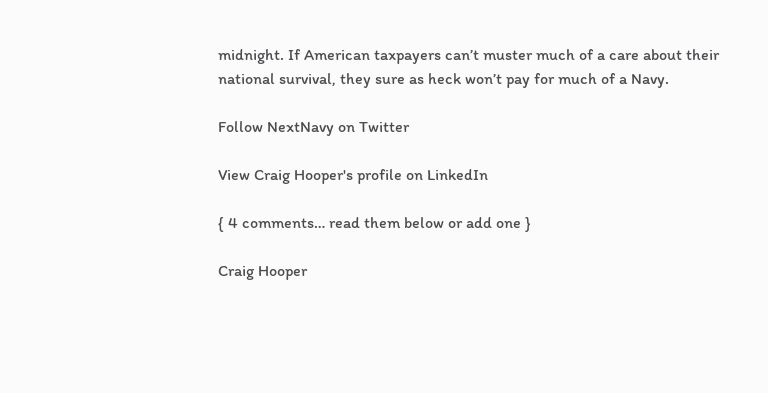midnight. If American taxpayers can’t muster much of a care about their national survival, they sure as heck won’t pay for much of a Navy.

Follow NextNavy on Twitter

View Craig Hooper's profile on LinkedIn

{ 4 comments… read them below or add one }

Craig Hooper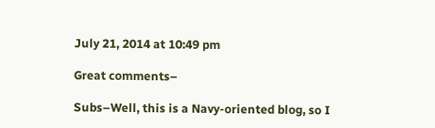July 21, 2014 at 10:49 pm

Great comments–

Subs–Well, this is a Navy-oriented blog, so I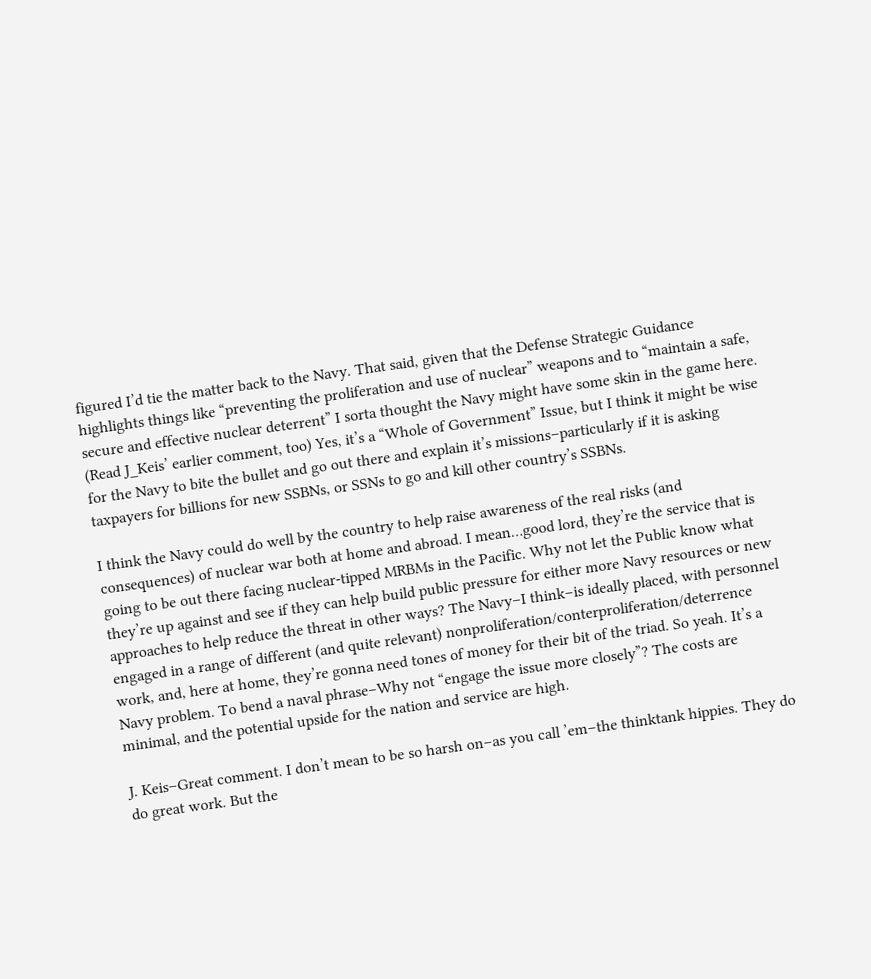figured I’d tie the matter back to the Navy. That said, given that the Defense Strategic Guidance highlights things like “preventing the proliferation and use of nuclear” weapons and to “maintain a safe, secure and effective nuclear deterrent” I sorta thought the Navy might have some skin in the game here. (Read J_Keis’ earlier comment, too) Yes, it’s a “Whole of Government” Issue, but I think it might be wise for the Navy to bite the bullet and go out there and explain it’s missions–particularly if it is asking taxpayers for billions for new SSBNs, or SSNs to go and kill other country’s SSBNs.

I think the Navy could do well by the country to help raise awareness of the real risks (and consequences) of nuclear war both at home and abroad. I mean…good lord, they’re the service that is going to be out there facing nuclear-tipped MRBMs in the Pacific. Why not let the Public know what they’re up against and see if they can help build public pressure for either more Navy resources or new approaches to help reduce the threat in other ways? The Navy–I think–is ideally placed, with personnel engaged in a range of different (and quite relevant) nonproliferation/conterproliferation/deterrence work, and, here at home, they’re gonna need tones of money for their bit of the triad. So yeah. It’s a Navy problem. To bend a naval phrase–Why not “engage the issue more closely”? The costs are minimal, and the potential upside for the nation and service are high.

J. Keis–Great comment. I don’t mean to be so harsh on–as you call ’em–the thinktank hippies. They do do great work. But the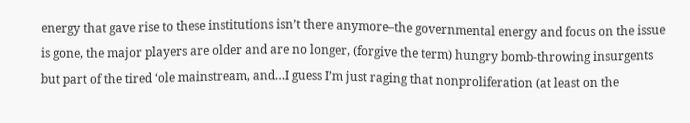energy that gave rise to these institutions isn’t there anymore–the governmental energy and focus on the issue is gone, the major players are older and are no longer, (forgive the term) hungry bomb-throwing insurgents but part of the tired ‘ole mainstream, and…I guess I’m just raging that nonproliferation (at least on the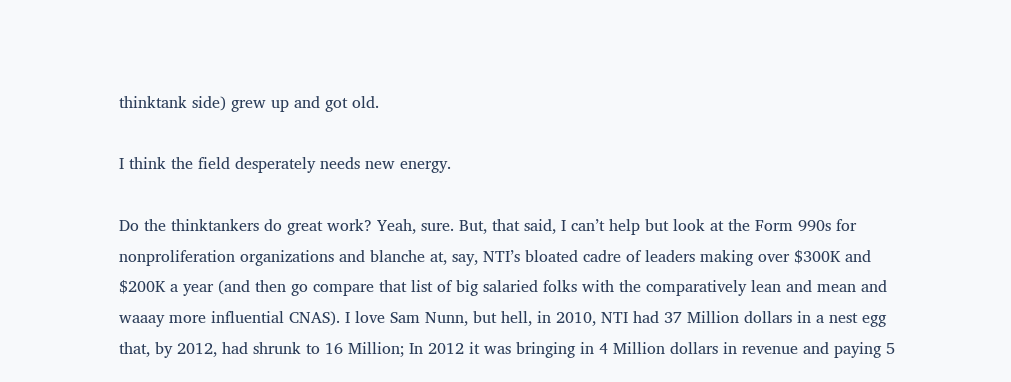thinktank side) grew up and got old.

I think the field desperately needs new energy.

Do the thinktankers do great work? Yeah, sure. But, that said, I can’t help but look at the Form 990s for nonproliferation organizations and blanche at, say, NTI’s bloated cadre of leaders making over $300K and $200K a year (and then go compare that list of big salaried folks with the comparatively lean and mean and waaay more influential CNAS). I love Sam Nunn, but hell, in 2010, NTI had 37 Million dollars in a nest egg that, by 2012, had shrunk to 16 Million; In 2012 it was bringing in 4 Million dollars in revenue and paying 5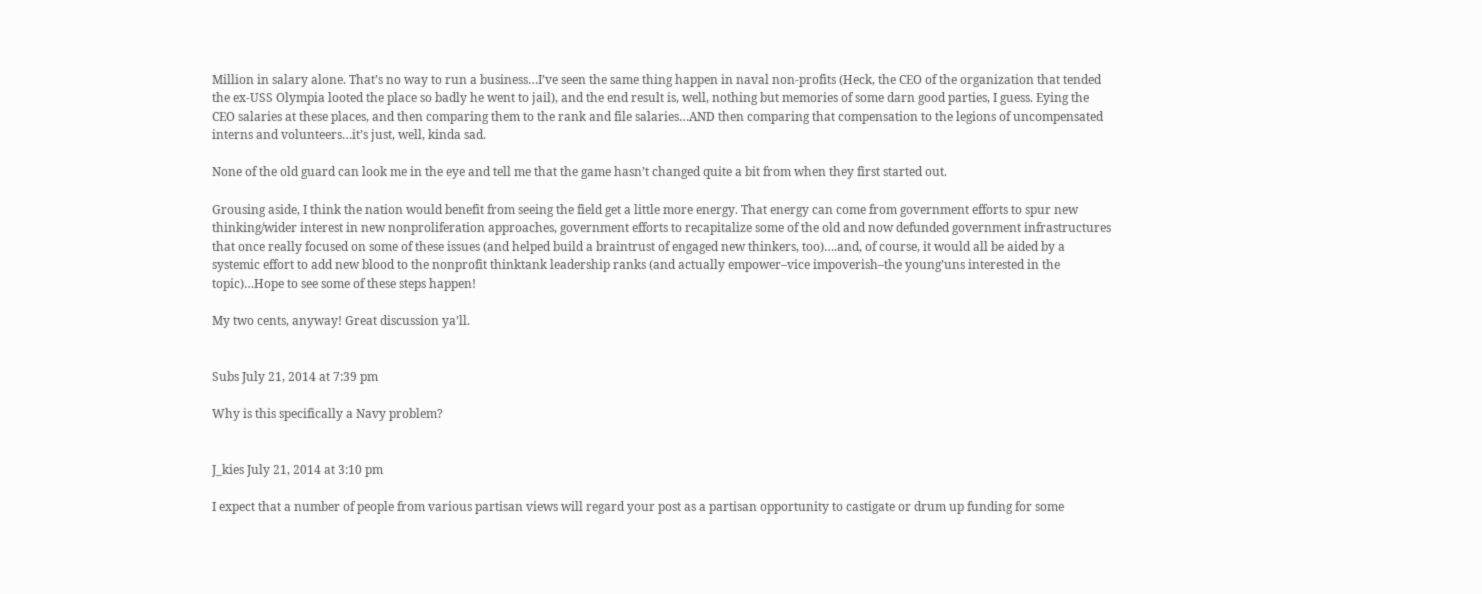Million in salary alone. That’s no way to run a business…I’ve seen the same thing happen in naval non-profits (Heck, the CEO of the organization that tended the ex-USS Olympia looted the place so badly he went to jail), and the end result is, well, nothing but memories of some darn good parties, I guess. Eying the CEO salaries at these places, and then comparing them to the rank and file salaries…AND then comparing that compensation to the legions of uncompensated interns and volunteers…it’s just, well, kinda sad.

None of the old guard can look me in the eye and tell me that the game hasn’t changed quite a bit from when they first started out.

Grousing aside, I think the nation would benefit from seeing the field get a little more energy. That energy can come from government efforts to spur new thinking/wider interest in new nonproliferation approaches, government efforts to recapitalize some of the old and now defunded government infrastructures that once really focused on some of these issues (and helped build a braintrust of engaged new thinkers, too)….and, of course, it would all be aided by a systemic effort to add new blood to the nonprofit thinktank leadership ranks (and actually empower–vice impoverish–the young’uns interested in the topic)…Hope to see some of these steps happen!

My two cents, anyway! Great discussion ya’ll.


Subs July 21, 2014 at 7:39 pm

Why is this specifically a Navy problem?


J_kies July 21, 2014 at 3:10 pm

I expect that a number of people from various partisan views will regard your post as a partisan opportunity to castigate or drum up funding for some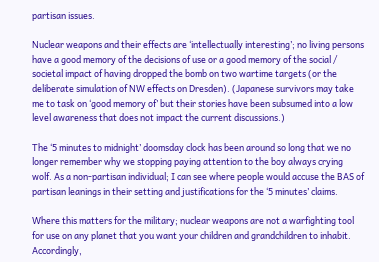partisan issues.

Nuclear weapons and their effects are ‘intellectually interesting’; no living persons have a good memory of the decisions of use or a good memory of the social / societal impact of having dropped the bomb on two wartime targets (or the deliberate simulation of NW effects on Dresden). (Japanese survivors may take me to task on ‘good memory of’ but their stories have been subsumed into a low level awareness that does not impact the current discussions.)

The ‘5 minutes to midnight’ doomsday clock has been around so long that we no longer remember why we stopping paying attention to the boy always crying wolf. As a non-partisan individual; I can see where people would accuse the BAS of partisan leanings in their setting and justifications for the ‘5 minutes’ claims.

Where this matters for the military; nuclear weapons are not a warfighting tool for use on any planet that you want your children and grandchildren to inhabit. Accordingly,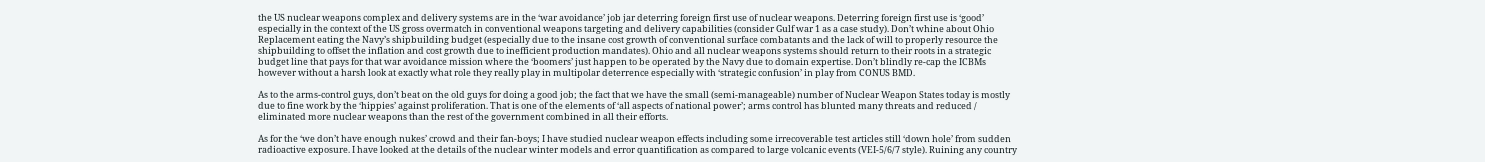the US nuclear weapons complex and delivery systems are in the ‘war avoidance’ job jar deterring foreign first use of nuclear weapons. Deterring foreign first use is ‘good’ especially in the context of the US gross overmatch in conventional weapons targeting and delivery capabilities (consider Gulf war 1 as a case study). Don’t whine about Ohio Replacement eating the Navy’s shipbuilding budget (especially due to the insane cost growth of conventional surface combatants and the lack of will to properly resource the shipbuilding to offset the inflation and cost growth due to inefficient production mandates). Ohio and all nuclear weapons systems should return to their roots in a strategic budget line that pays for that war avoidance mission where the ‘boomers’ just happen to be operated by the Navy due to domain expertise. Don’t blindly re-cap the ICBMs however without a harsh look at exactly what role they really play in multipolar deterrence especially with ‘strategic confusion’ in play from CONUS BMD.

As to the arms-control guys, don’t beat on the old guys for doing a good job; the fact that we have the small (semi-manageable) number of Nuclear Weapon States today is mostly due to fine work by the ‘hippies’ against proliferation. That is one of the elements of ‘all aspects of national power’; arms control has blunted many threats and reduced / eliminated more nuclear weapons than the rest of the government combined in all their efforts.

As for the ‘we don’t have enough nukes’ crowd and their fan-boys; I have studied nuclear weapon effects including some irrecoverable test articles still ‘down hole’ from sudden radioactive exposure. I have looked at the details of the nuclear winter models and error quantification as compared to large volcanic events (VEI-5/6/7 style). Ruining any country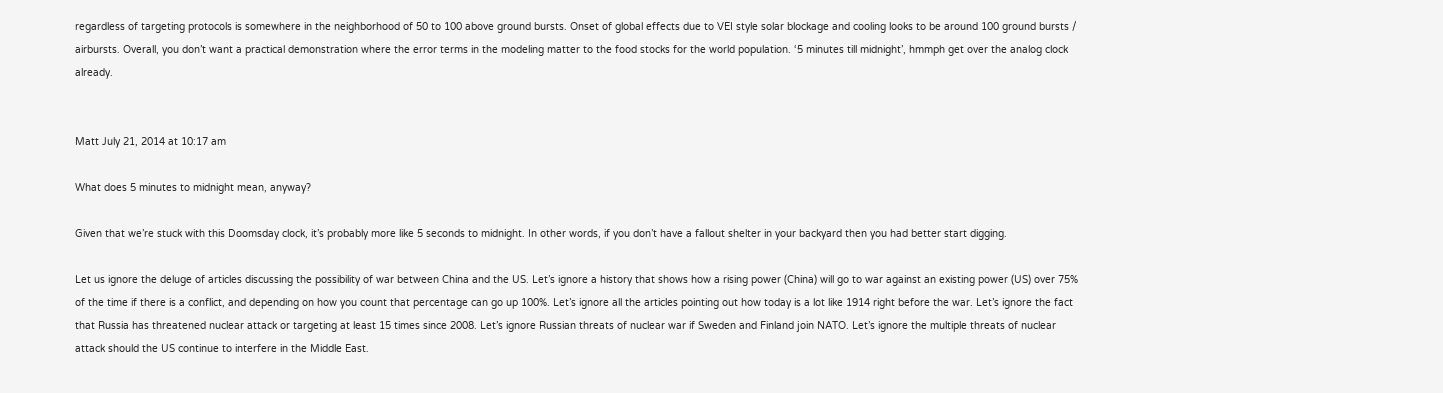regardless of targeting protocols is somewhere in the neighborhood of 50 to 100 above ground bursts. Onset of global effects due to VEI style solar blockage and cooling looks to be around 100 ground bursts / airbursts. Overall, you don’t want a practical demonstration where the error terms in the modeling matter to the food stocks for the world population. ‘5 minutes till midnight’, hmmph get over the analog clock already.


Matt July 21, 2014 at 10:17 am

What does 5 minutes to midnight mean, anyway?

Given that we’re stuck with this Doomsday clock, it’s probably more like 5 seconds to midnight. In other words, if you don’t have a fallout shelter in your backyard then you had better start digging.

Let us ignore the deluge of articles discussing the possibility of war between China and the US. Let’s ignore a history that shows how a rising power (China) will go to war against an existing power (US) over 75% of the time if there is a conflict, and depending on how you count that percentage can go up 100%. Let’s ignore all the articles pointing out how today is a lot like 1914 right before the war. Let’s ignore the fact that Russia has threatened nuclear attack or targeting at least 15 times since 2008. Let’s ignore Russian threats of nuclear war if Sweden and Finland join NATO. Let’s ignore the multiple threats of nuclear attack should the US continue to interfere in the Middle East.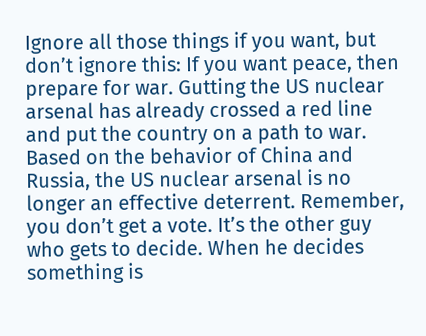Ignore all those things if you want, but don’t ignore this: If you want peace, then prepare for war. Gutting the US nuclear arsenal has already crossed a red line and put the country on a path to war. Based on the behavior of China and Russia, the US nuclear arsenal is no longer an effective deterrent. Remember, you don’t get a vote. It’s the other guy who gets to decide. When he decides something is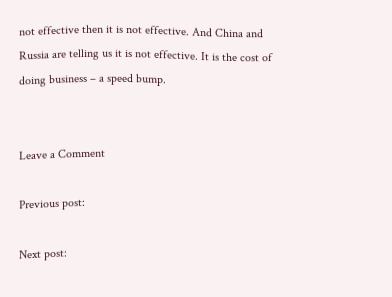not effective then it is not effective. And China and Russia are telling us it is not effective. It is the cost of doing business – a speed bump.


Leave a Comment

Previous post:

Next post: